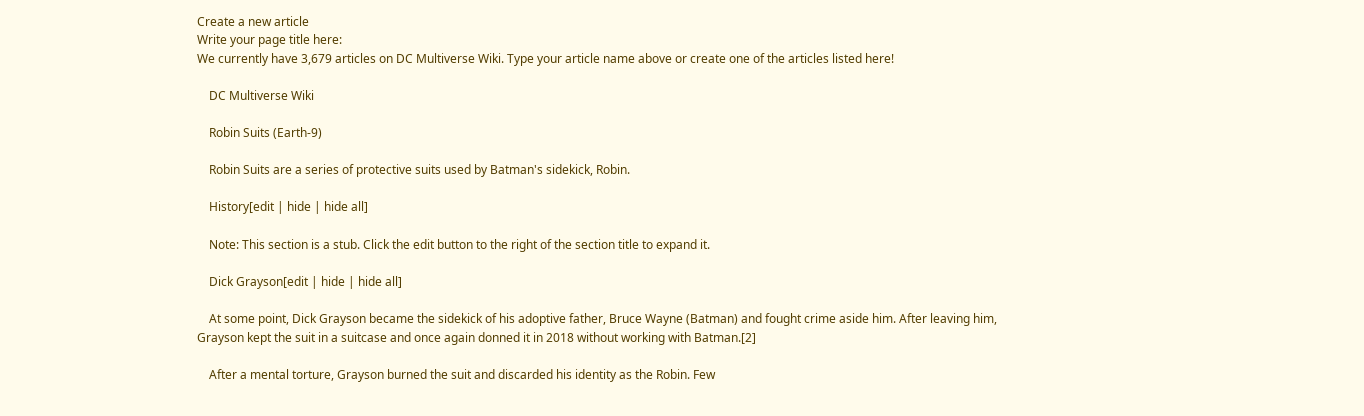Create a new article
Write your page title here:
We currently have 3,679 articles on DC Multiverse Wiki. Type your article name above or create one of the articles listed here!

    DC Multiverse Wiki

    Robin Suits (Earth-9)

    Robin Suits are a series of protective suits used by Batman's sidekick, Robin.

    History[edit | hide | hide all]

    Note: This section is a stub. Click the edit button to the right of the section title to expand it.

    Dick Grayson[edit | hide | hide all]

    At some point, Dick Grayson became the sidekick of his adoptive father, Bruce Wayne (Batman) and fought crime aside him. After leaving him, Grayson kept the suit in a suitcase and once again donned it in 2018 without working with Batman.[2]

    After a mental torture, Grayson burned the suit and discarded his identity as the Robin. Few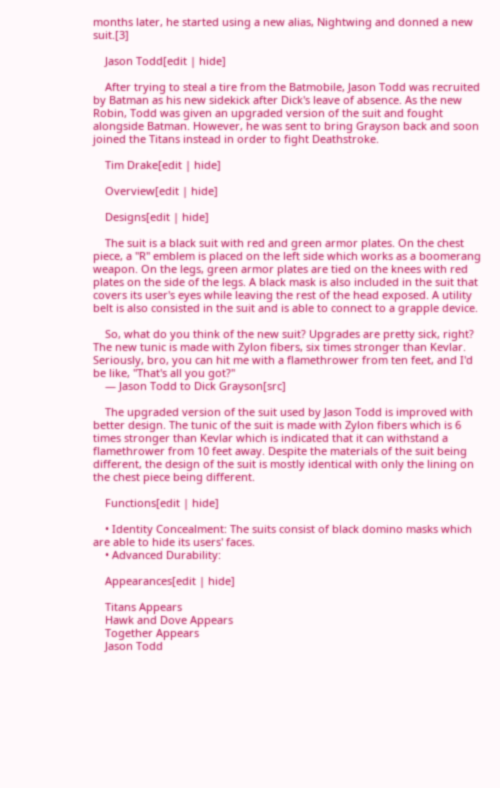months later, he started using a new alias, Nightwing and donned a new suit.[3]

    Jason Todd[edit | hide]

    After trying to steal a tire from the Batmobile, Jason Todd was recruited by Batman as his new sidekick after Dick's leave of absence. As the new Robin, Todd was given an upgraded version of the suit and fought alongside Batman. However, he was sent to bring Grayson back and soon joined the Titans instead in order to fight Deathstroke.

    Tim Drake[edit | hide]

    Overview[edit | hide]

    Designs[edit | hide]

    The suit is a black suit with red and green armor plates. On the chest piece, a "R" emblem is placed on the left side which works as a boomerang weapon. On the legs, green armor plates are tied on the knees with red plates on the side of the legs. A black mask is also included in the suit that covers its user's eyes while leaving the rest of the head exposed. A utility belt is also consisted in the suit and is able to connect to a grapple device.

    So, what do you think of the new suit? Upgrades are pretty sick, right? The new tunic is made with Zylon fibers, six times stronger than Kevlar. Seriously, bro, you can hit me with a flamethrower from ten feet, and I'd be like, "That's all you got?"
    — Jason Todd to Dick Grayson[src]

    The upgraded version of the suit used by Jason Todd is improved with better design. The tunic of the suit is made with Zylon fibers which is 6 times stronger than Kevlar which is indicated that it can withstand a flamethrower from 10 feet away. Despite the materials of the suit being different, the design of the suit is mostly identical with only the lining on the chest piece being different.

    Functions[edit | hide]

    • Identity Concealment: The suits consist of black domino masks which are able to hide its users' faces.
    • Advanced Durability:

    Appearances[edit | hide]

    Titans Appears
    Hawk and Dove Appears
    Together Appears
    Jason Todd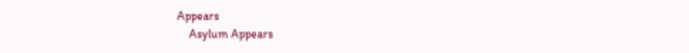Appears
    Asylum Appears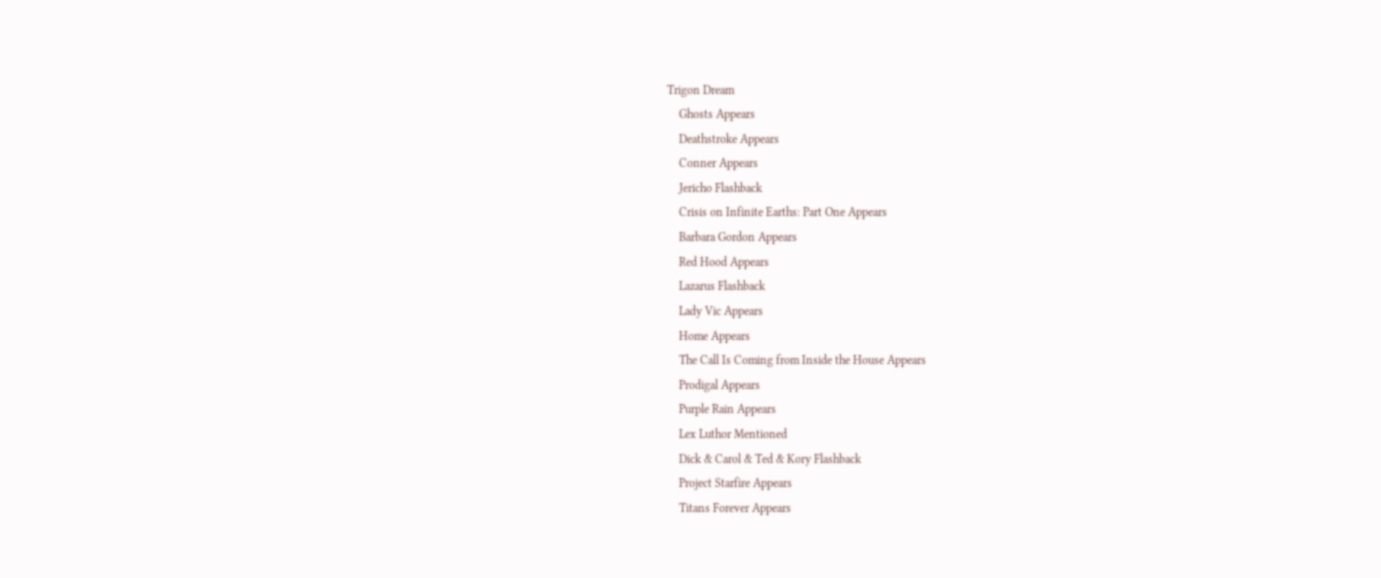Trigon Dream
    Ghosts Appears
    Deathstroke Appears
    Conner Appears
    Jericho Flashback
    Crisis on Infinite Earths: Part One Appears
    Barbara Gordon Appears
    Red Hood Appears
    Lazarus Flashback
    Lady Vic Appears
    Home Appears
    The Call Is Coming from Inside the House Appears
    Prodigal Appears
    Purple Rain Appears
    Lex Luthor Mentioned
    Dick & Carol & Ted & Kory Flashback
    Project Starfire Appears
    Titans Forever Appears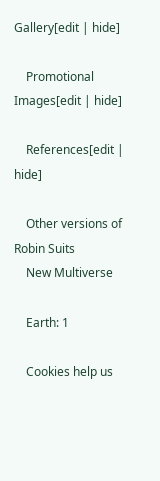Gallery[edit | hide]

    Promotional Images[edit | hide]

    References[edit | hide]

    Other versions of Robin Suits
    New Multiverse

    Earth: 1

    Cookies help us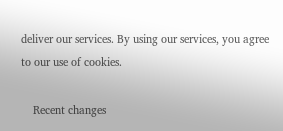deliver our services. By using our services, you agree to our use of cookies.

    Recent changes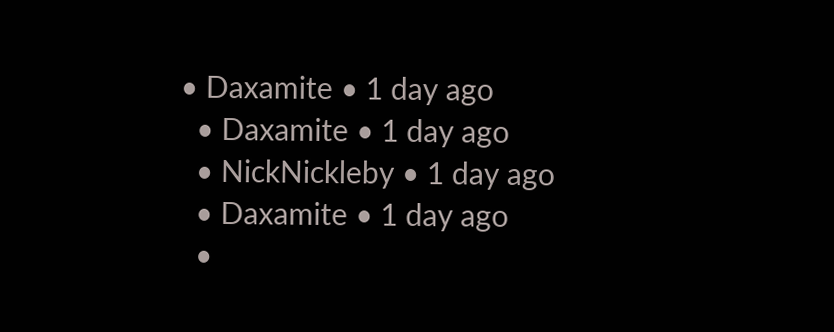• Daxamite • 1 day ago
  • Daxamite • 1 day ago
  • NickNickleby • 1 day ago
  • Daxamite • 1 day ago
  •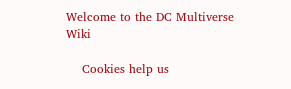Welcome to the DC Multiverse Wiki

    Cookies help us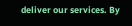deliver our services. By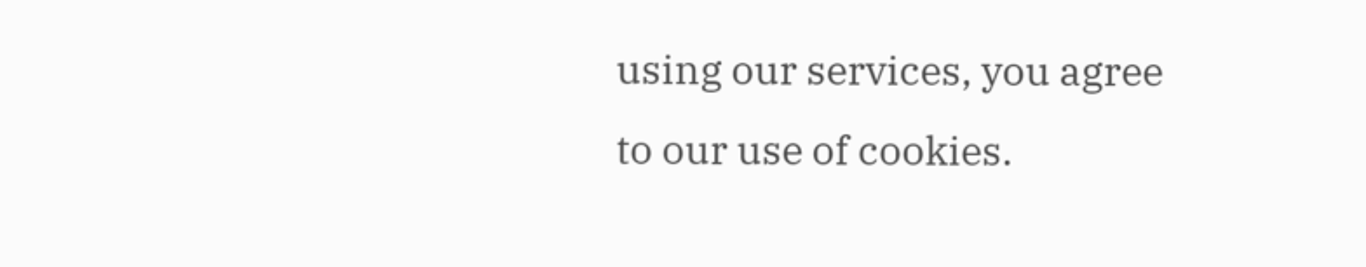using our services, you agree to our use of cookies.